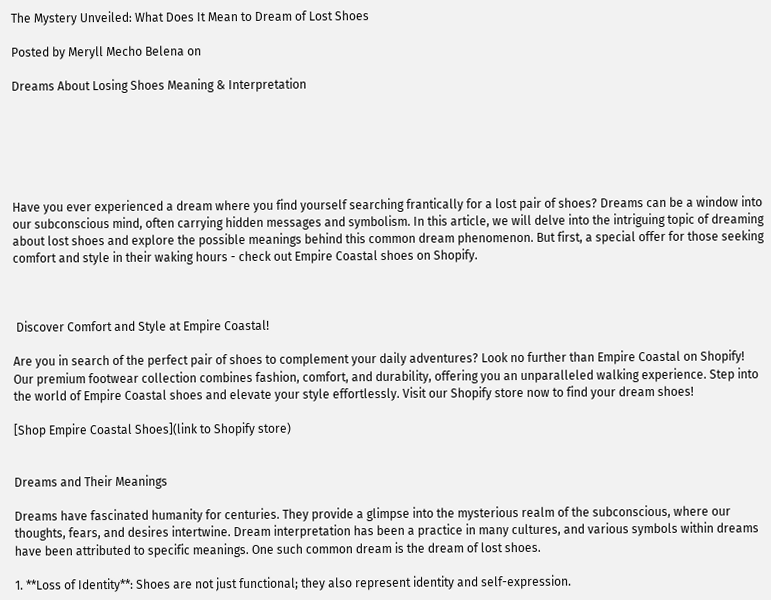The Mystery Unveiled: What Does It Mean to Dream of Lost Shoes

Posted by Meryll Mecho Belena on

Dreams About Losing Shoes Meaning & Interpretation






Have you ever experienced a dream where you find yourself searching frantically for a lost pair of shoes? Dreams can be a window into our subconscious mind, often carrying hidden messages and symbolism. In this article, we will delve into the intriguing topic of dreaming about lost shoes and explore the possible meanings behind this common dream phenomenon. But first, a special offer for those seeking comfort and style in their waking hours - check out Empire Coastal shoes on Shopify.



 Discover Comfort and Style at Empire Coastal!

Are you in search of the perfect pair of shoes to complement your daily adventures? Look no further than Empire Coastal on Shopify! Our premium footwear collection combines fashion, comfort, and durability, offering you an unparalleled walking experience. Step into the world of Empire Coastal shoes and elevate your style effortlessly. Visit our Shopify store now to find your dream shoes!

[Shop Empire Coastal Shoes](link to Shopify store)


Dreams and Their Meanings

Dreams have fascinated humanity for centuries. They provide a glimpse into the mysterious realm of the subconscious, where our thoughts, fears, and desires intertwine. Dream interpretation has been a practice in many cultures, and various symbols within dreams have been attributed to specific meanings. One such common dream is the dream of lost shoes.

1. **Loss of Identity**: Shoes are not just functional; they also represent identity and self-expression.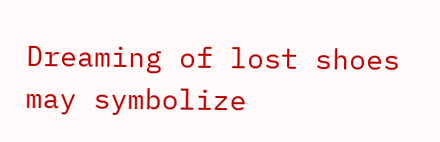Dreaming of lost shoes may symbolize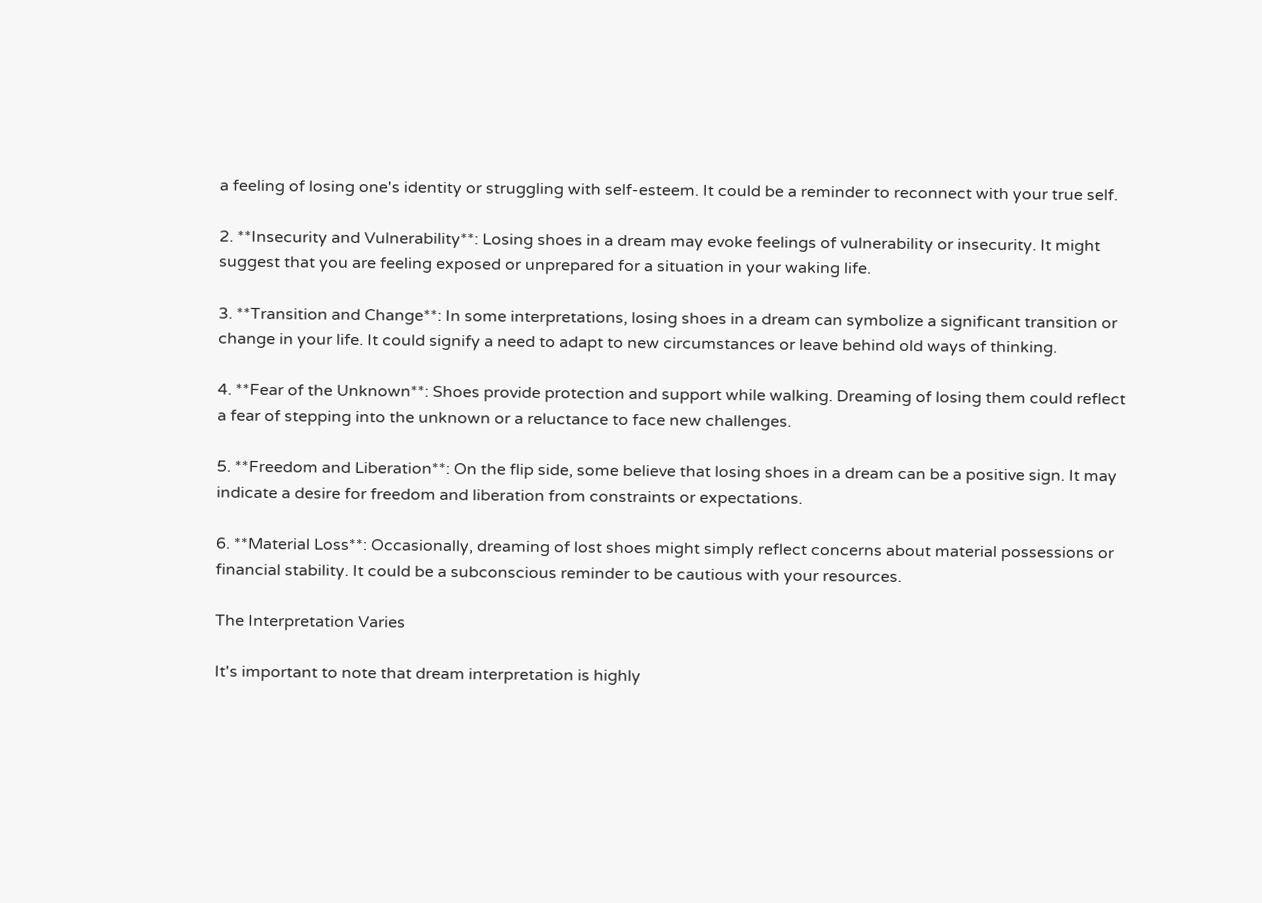a feeling of losing one's identity or struggling with self-esteem. It could be a reminder to reconnect with your true self.

2. **Insecurity and Vulnerability**: Losing shoes in a dream may evoke feelings of vulnerability or insecurity. It might suggest that you are feeling exposed or unprepared for a situation in your waking life.

3. **Transition and Change**: In some interpretations, losing shoes in a dream can symbolize a significant transition or change in your life. It could signify a need to adapt to new circumstances or leave behind old ways of thinking.

4. **Fear of the Unknown**: Shoes provide protection and support while walking. Dreaming of losing them could reflect a fear of stepping into the unknown or a reluctance to face new challenges.

5. **Freedom and Liberation**: On the flip side, some believe that losing shoes in a dream can be a positive sign. It may indicate a desire for freedom and liberation from constraints or expectations.

6. **Material Loss**: Occasionally, dreaming of lost shoes might simply reflect concerns about material possessions or financial stability. It could be a subconscious reminder to be cautious with your resources.

The Interpretation Varies

It's important to note that dream interpretation is highly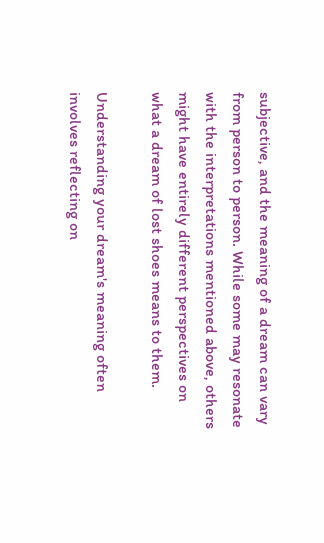subjective, and the meaning of a dream can vary from person to person. While some may resonate with the interpretations mentioned above, others might have entirely different perspectives on what a dream of lost shoes means to them.

Understanding your dream's meaning often involves reflecting on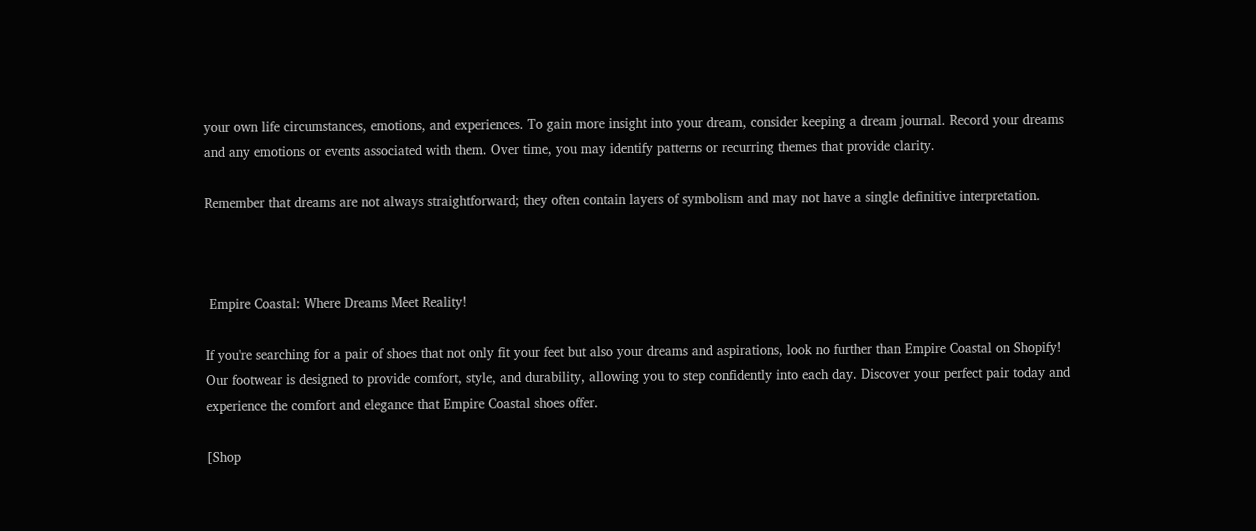your own life circumstances, emotions, and experiences. To gain more insight into your dream, consider keeping a dream journal. Record your dreams and any emotions or events associated with them. Over time, you may identify patterns or recurring themes that provide clarity.

Remember that dreams are not always straightforward; they often contain layers of symbolism and may not have a single definitive interpretation.



 Empire Coastal: Where Dreams Meet Reality!

If you're searching for a pair of shoes that not only fit your feet but also your dreams and aspirations, look no further than Empire Coastal on Shopify! Our footwear is designed to provide comfort, style, and durability, allowing you to step confidently into each day. Discover your perfect pair today and experience the comfort and elegance that Empire Coastal shoes offer.

[Shop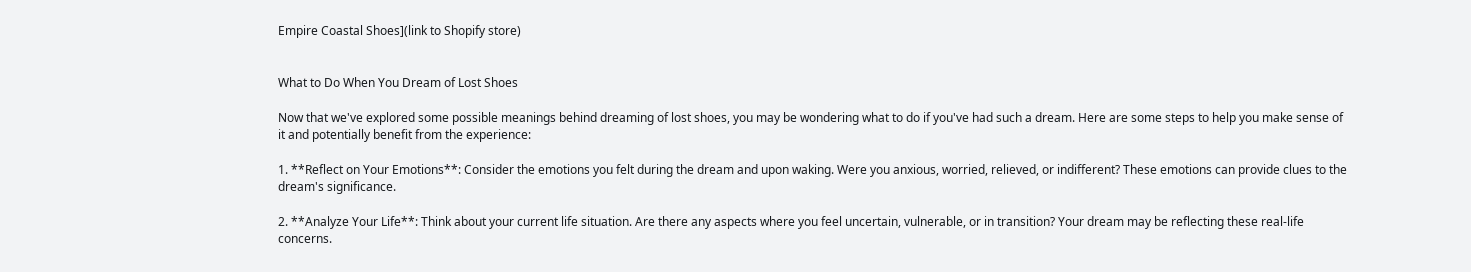Empire Coastal Shoes](link to Shopify store)


What to Do When You Dream of Lost Shoes

Now that we've explored some possible meanings behind dreaming of lost shoes, you may be wondering what to do if you've had such a dream. Here are some steps to help you make sense of it and potentially benefit from the experience:

1. **Reflect on Your Emotions**: Consider the emotions you felt during the dream and upon waking. Were you anxious, worried, relieved, or indifferent? These emotions can provide clues to the dream's significance.

2. **Analyze Your Life**: Think about your current life situation. Are there any aspects where you feel uncertain, vulnerable, or in transition? Your dream may be reflecting these real-life concerns.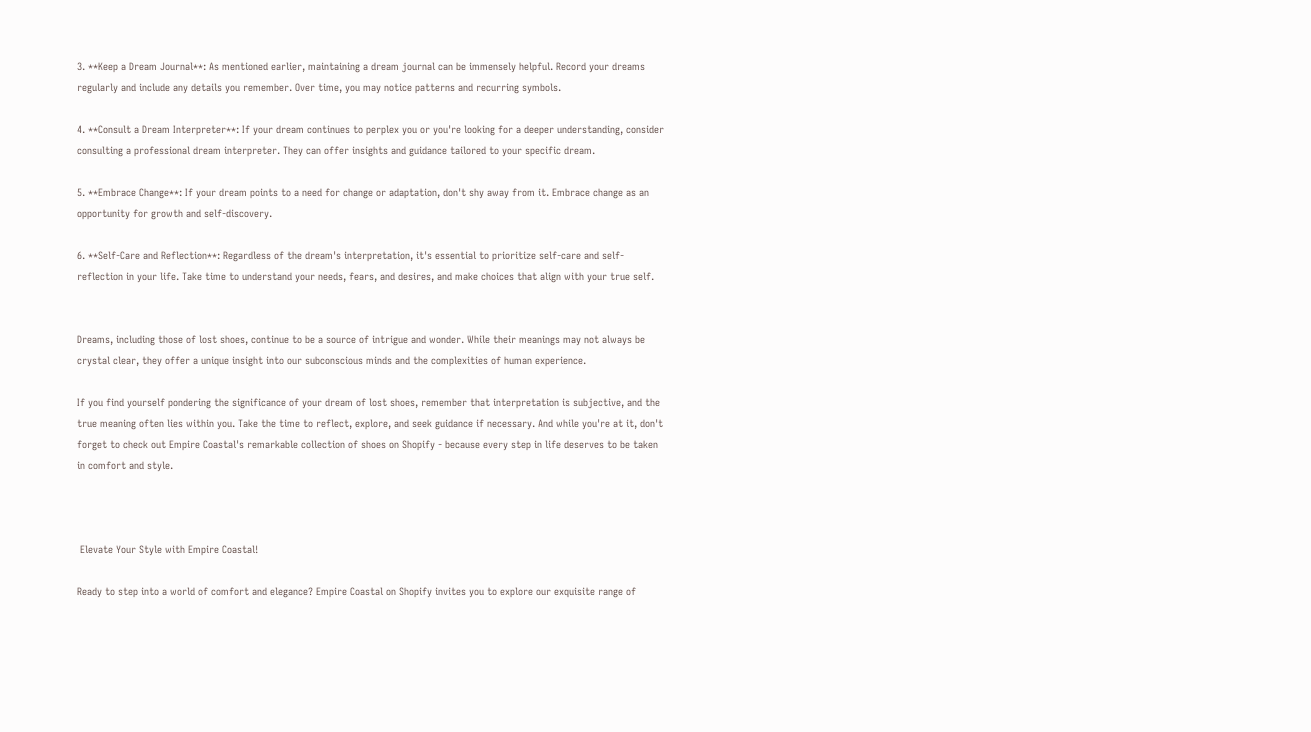3. **Keep a Dream Journal**: As mentioned earlier, maintaining a dream journal can be immensely helpful. Record your dreams regularly and include any details you remember. Over time, you may notice patterns and recurring symbols.

4. **Consult a Dream Interpreter**: If your dream continues to perplex you or you're looking for a deeper understanding, consider consulting a professional dream interpreter. They can offer insights and guidance tailored to your specific dream.

5. **Embrace Change**: If your dream points to a need for change or adaptation, don't shy away from it. Embrace change as an opportunity for growth and self-discovery.

6. **Self-Care and Reflection**: Regardless of the dream's interpretation, it's essential to prioritize self-care and self-reflection in your life. Take time to understand your needs, fears, and desires, and make choices that align with your true self.


Dreams, including those of lost shoes, continue to be a source of intrigue and wonder. While their meanings may not always be crystal clear, they offer a unique insight into our subconscious minds and the complexities of human experience.

If you find yourself pondering the significance of your dream of lost shoes, remember that interpretation is subjective, and the true meaning often lies within you. Take the time to reflect, explore, and seek guidance if necessary. And while you're at it, don't forget to check out Empire Coastal's remarkable collection of shoes on Shopify - because every step in life deserves to be taken in comfort and style.



 Elevate Your Style with Empire Coastal!

Ready to step into a world of comfort and elegance? Empire Coastal on Shopify invites you to explore our exquisite range of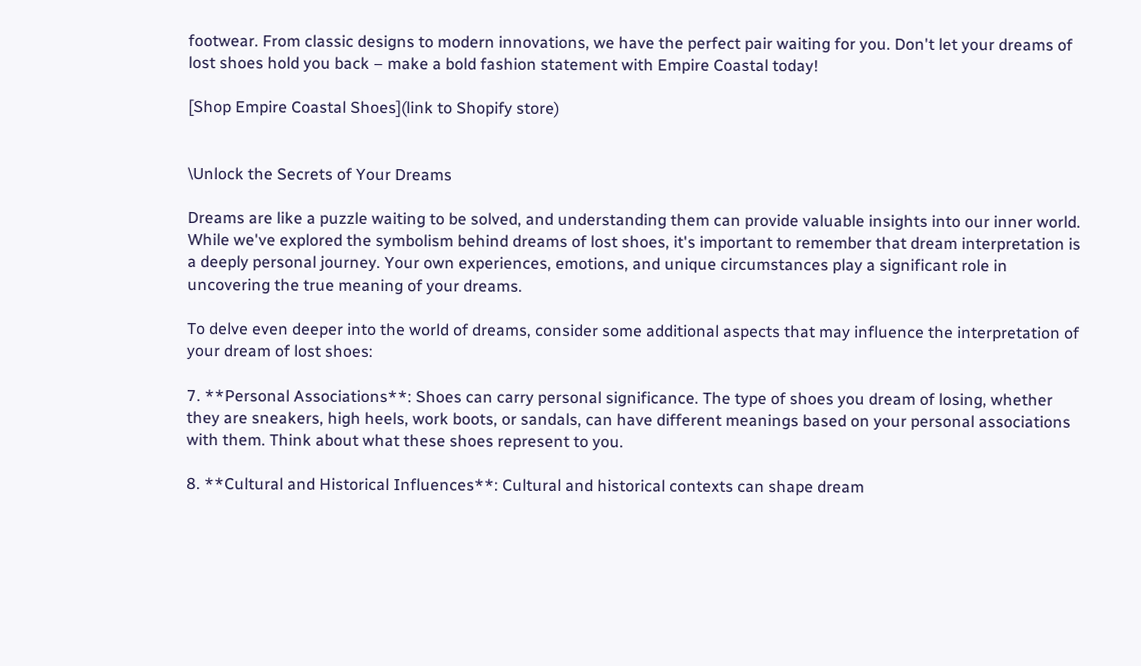footwear. From classic designs to modern innovations, we have the perfect pair waiting for you. Don't let your dreams of lost shoes hold you back – make a bold fashion statement with Empire Coastal today!

[Shop Empire Coastal Shoes](link to Shopify store)


\Unlock the Secrets of Your Dreams

Dreams are like a puzzle waiting to be solved, and understanding them can provide valuable insights into our inner world. While we've explored the symbolism behind dreams of lost shoes, it's important to remember that dream interpretation is a deeply personal journey. Your own experiences, emotions, and unique circumstances play a significant role in uncovering the true meaning of your dreams.

To delve even deeper into the world of dreams, consider some additional aspects that may influence the interpretation of your dream of lost shoes:

7. **Personal Associations**: Shoes can carry personal significance. The type of shoes you dream of losing, whether they are sneakers, high heels, work boots, or sandals, can have different meanings based on your personal associations with them. Think about what these shoes represent to you.

8. **Cultural and Historical Influences**: Cultural and historical contexts can shape dream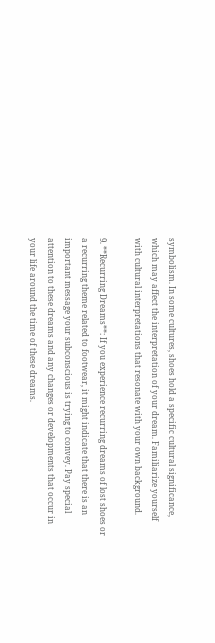symbolism. In some cultures, shoes hold a specific cultural significance, which may affect the interpretation of your dream. Familiarize yourself with cultural interpretations that resonate with your own background.

9. **Recurring Dreams**: If you experience recurring dreams of lost shoes or a recurring theme related to footwear, it might indicate that there is an important message your subconscious is trying to convey. Pay special attention to these dreams and any changes or developments that occur in your life around the time of these dreams.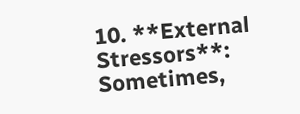10. **External Stressors**: Sometimes,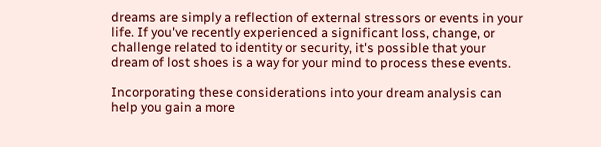dreams are simply a reflection of external stressors or events in your life. If you've recently experienced a significant loss, change, or challenge related to identity or security, it's possible that your dream of lost shoes is a way for your mind to process these events.

Incorporating these considerations into your dream analysis can help you gain a more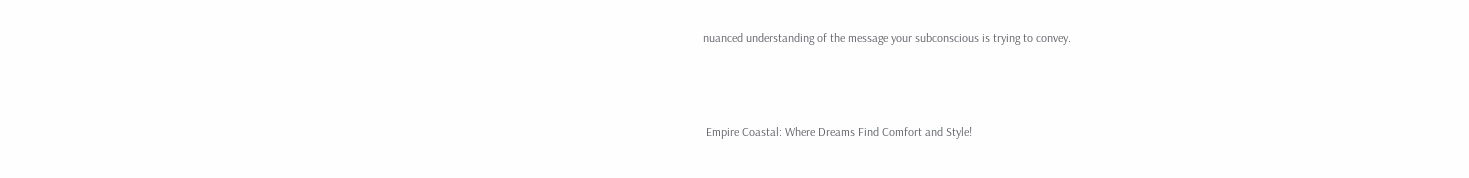nuanced understanding of the message your subconscious is trying to convey.



 Empire Coastal: Where Dreams Find Comfort and Style!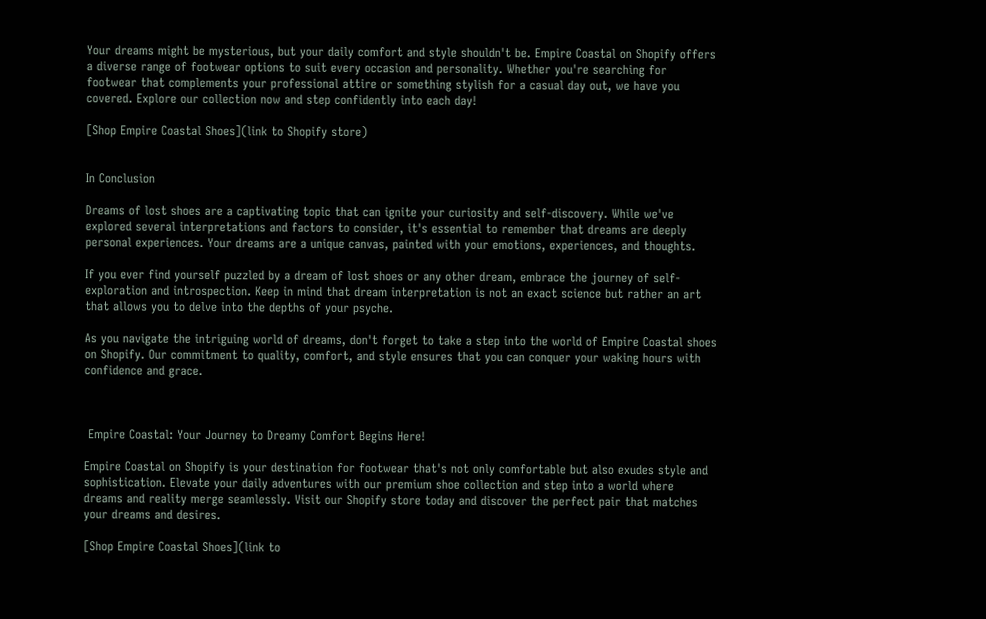Your dreams might be mysterious, but your daily comfort and style shouldn't be. Empire Coastal on Shopify offers a diverse range of footwear options to suit every occasion and personality. Whether you're searching for footwear that complements your professional attire or something stylish for a casual day out, we have you covered. Explore our collection now and step confidently into each day!

[Shop Empire Coastal Shoes](link to Shopify store)


In Conclusion

Dreams of lost shoes are a captivating topic that can ignite your curiosity and self-discovery. While we've explored several interpretations and factors to consider, it's essential to remember that dreams are deeply personal experiences. Your dreams are a unique canvas, painted with your emotions, experiences, and thoughts.

If you ever find yourself puzzled by a dream of lost shoes or any other dream, embrace the journey of self-exploration and introspection. Keep in mind that dream interpretation is not an exact science but rather an art that allows you to delve into the depths of your psyche.

As you navigate the intriguing world of dreams, don't forget to take a step into the world of Empire Coastal shoes on Shopify. Our commitment to quality, comfort, and style ensures that you can conquer your waking hours with confidence and grace.



 Empire Coastal: Your Journey to Dreamy Comfort Begins Here!

Empire Coastal on Shopify is your destination for footwear that's not only comfortable but also exudes style and sophistication. Elevate your daily adventures with our premium shoe collection and step into a world where dreams and reality merge seamlessly. Visit our Shopify store today and discover the perfect pair that matches your dreams and desires.

[Shop Empire Coastal Shoes](link to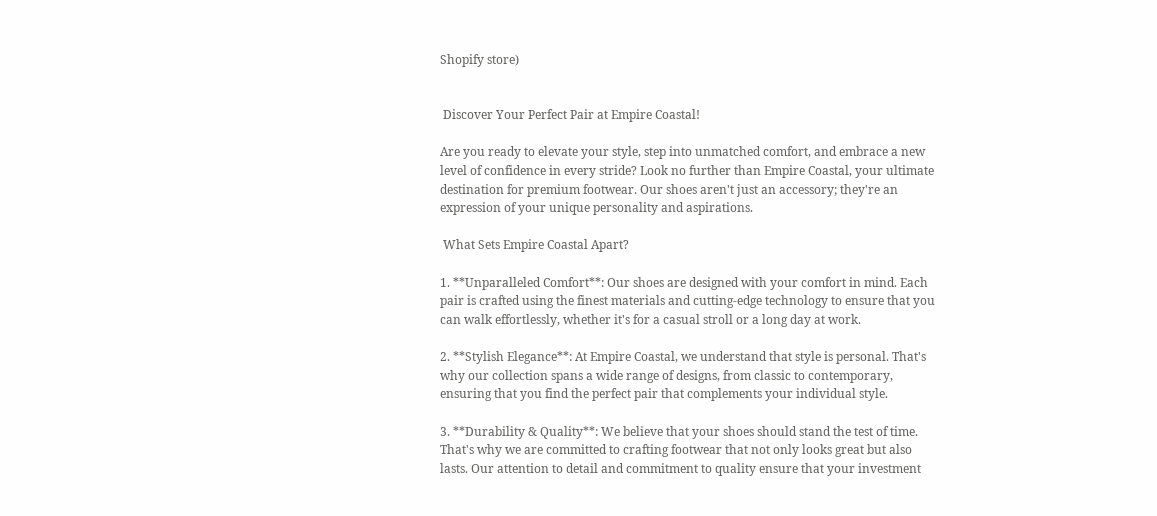Shopify store)


 Discover Your Perfect Pair at Empire Coastal!

Are you ready to elevate your style, step into unmatched comfort, and embrace a new level of confidence in every stride? Look no further than Empire Coastal, your ultimate destination for premium footwear. Our shoes aren't just an accessory; they're an expression of your unique personality and aspirations.

 What Sets Empire Coastal Apart?

1. **Unparalleled Comfort**: Our shoes are designed with your comfort in mind. Each pair is crafted using the finest materials and cutting-edge technology to ensure that you can walk effortlessly, whether it's for a casual stroll or a long day at work.

2. **Stylish Elegance**: At Empire Coastal, we understand that style is personal. That's why our collection spans a wide range of designs, from classic to contemporary, ensuring that you find the perfect pair that complements your individual style.

3. **Durability & Quality**: We believe that your shoes should stand the test of time. That's why we are committed to crafting footwear that not only looks great but also lasts. Our attention to detail and commitment to quality ensure that your investment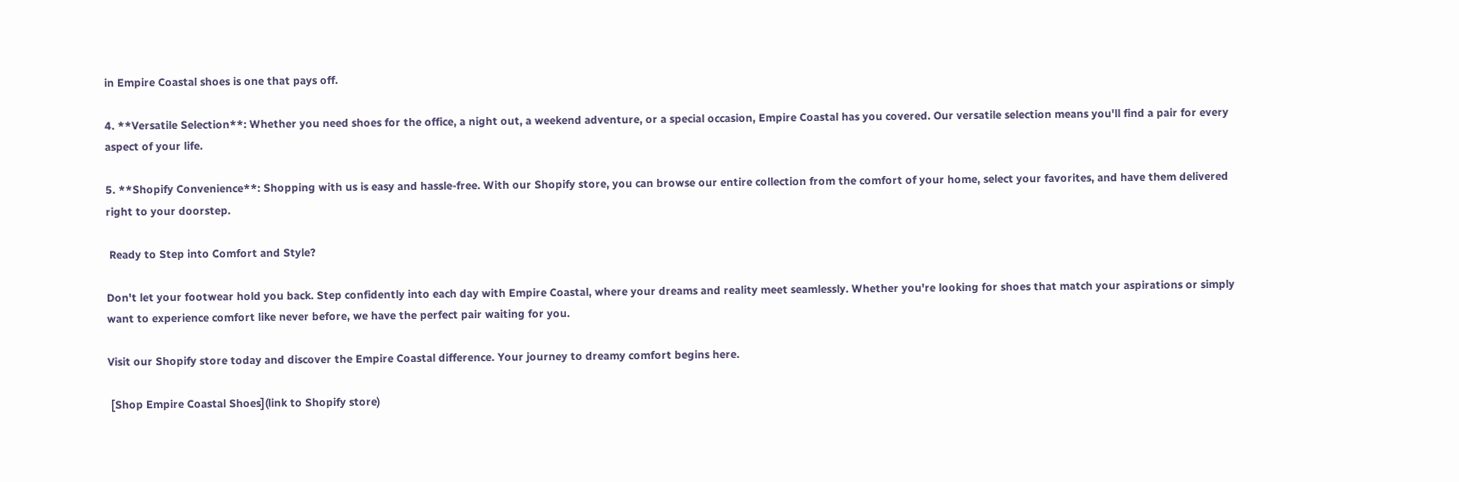in Empire Coastal shoes is one that pays off.

4. **Versatile Selection**: Whether you need shoes for the office, a night out, a weekend adventure, or a special occasion, Empire Coastal has you covered. Our versatile selection means you'll find a pair for every aspect of your life.

5. **Shopify Convenience**: Shopping with us is easy and hassle-free. With our Shopify store, you can browse our entire collection from the comfort of your home, select your favorites, and have them delivered right to your doorstep.

 Ready to Step into Comfort and Style?

Don't let your footwear hold you back. Step confidently into each day with Empire Coastal, where your dreams and reality meet seamlessly. Whether you're looking for shoes that match your aspirations or simply want to experience comfort like never before, we have the perfect pair waiting for you.

Visit our Shopify store today and discover the Empire Coastal difference. Your journey to dreamy comfort begins here.

 [Shop Empire Coastal Shoes](link to Shopify store)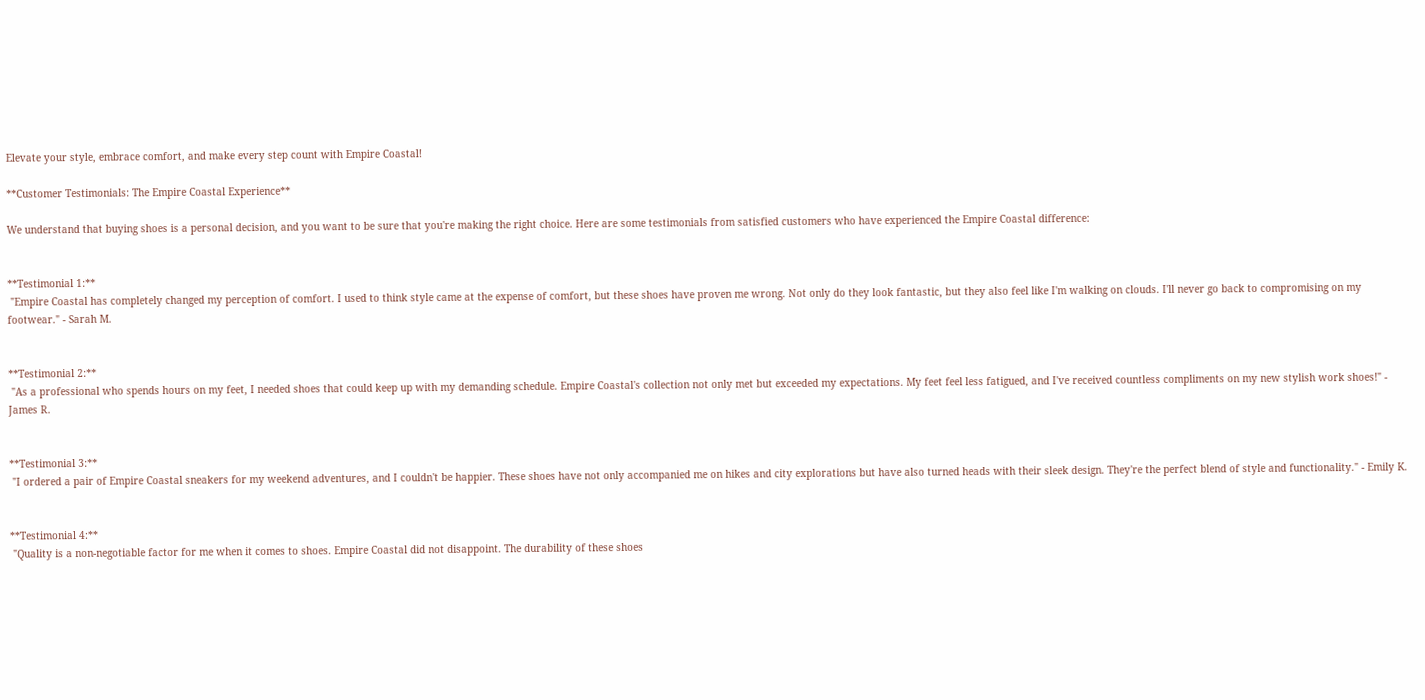Elevate your style, embrace comfort, and make every step count with Empire Coastal!

**Customer Testimonials: The Empire Coastal Experience**

We understand that buying shoes is a personal decision, and you want to be sure that you're making the right choice. Here are some testimonials from satisfied customers who have experienced the Empire Coastal difference:


**Testimonial 1:**
 "Empire Coastal has completely changed my perception of comfort. I used to think style came at the expense of comfort, but these shoes have proven me wrong. Not only do they look fantastic, but they also feel like I'm walking on clouds. I'll never go back to compromising on my footwear." - Sarah M.


**Testimonial 2:**
 "As a professional who spends hours on my feet, I needed shoes that could keep up with my demanding schedule. Empire Coastal's collection not only met but exceeded my expectations. My feet feel less fatigued, and I've received countless compliments on my new stylish work shoes!" - James R.


**Testimonial 3:**
 "I ordered a pair of Empire Coastal sneakers for my weekend adventures, and I couldn't be happier. These shoes have not only accompanied me on hikes and city explorations but have also turned heads with their sleek design. They're the perfect blend of style and functionality." - Emily K.


**Testimonial 4:**
 "Quality is a non-negotiable factor for me when it comes to shoes. Empire Coastal did not disappoint. The durability of these shoes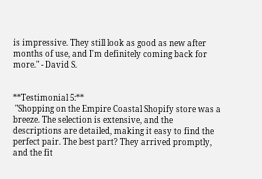is impressive. They still look as good as new after months of use, and I'm definitely coming back for more." - David S.


**Testimonial 5:**
 "Shopping on the Empire Coastal Shopify store was a breeze. The selection is extensive, and the descriptions are detailed, making it easy to find the perfect pair. The best part? They arrived promptly, and the fit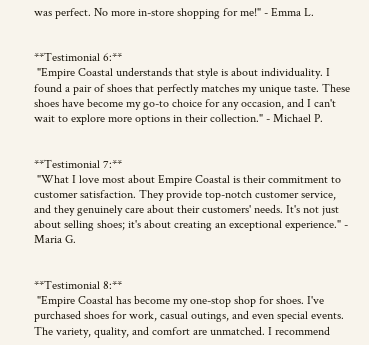was perfect. No more in-store shopping for me!" - Emma L.


**Testimonial 6:**
 "Empire Coastal understands that style is about individuality. I found a pair of shoes that perfectly matches my unique taste. These shoes have become my go-to choice for any occasion, and I can't wait to explore more options in their collection." - Michael P.


**Testimonial 7:**
 "What I love most about Empire Coastal is their commitment to customer satisfaction. They provide top-notch customer service, and they genuinely care about their customers' needs. It's not just about selling shoes; it's about creating an exceptional experience." - Maria G.


**Testimonial 8:**
 "Empire Coastal has become my one-stop shop for shoes. I've purchased shoes for work, casual outings, and even special events. The variety, quality, and comfort are unmatched. I recommend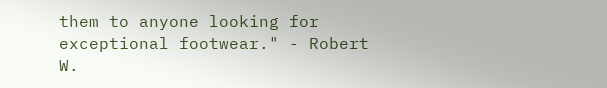them to anyone looking for exceptional footwear." - Robert W.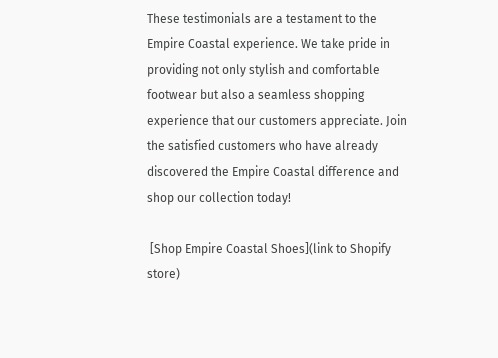These testimonials are a testament to the Empire Coastal experience. We take pride in providing not only stylish and comfortable footwear but also a seamless shopping experience that our customers appreciate. Join the satisfied customers who have already discovered the Empire Coastal difference and shop our collection today!

 [Shop Empire Coastal Shoes](link to Shopify store)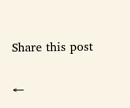Share this post

←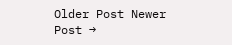Older Post Newer Post →